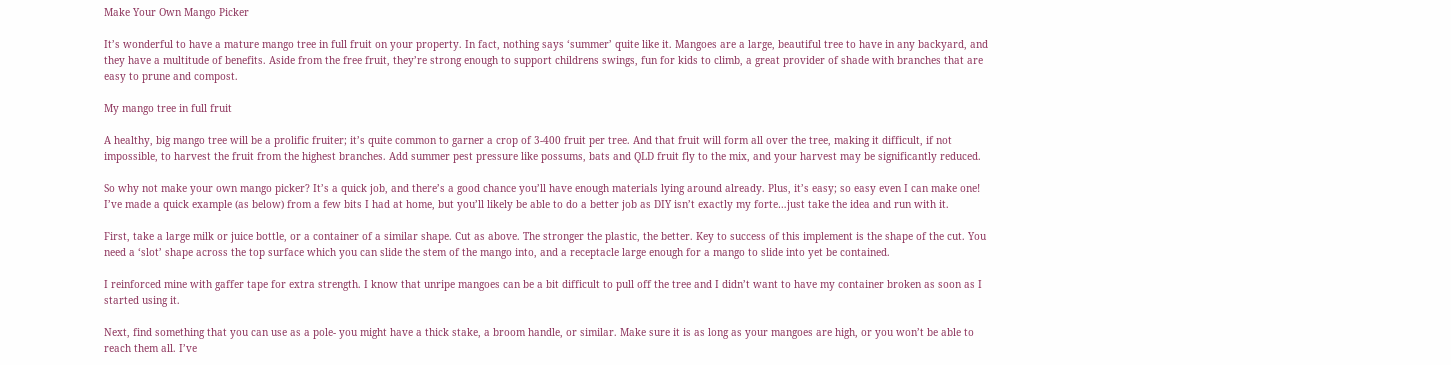Make Your Own Mango Picker

It’s wonderful to have a mature mango tree in full fruit on your property. In fact, nothing says ‘summer’ quite like it. Mangoes are a large, beautiful tree to have in any backyard, and they have a multitude of benefits. Aside from the free fruit, they’re strong enough to support childrens swings, fun for kids to climb, a great provider of shade with branches that are easy to prune and compost.

My mango tree in full fruit

A healthy, big mango tree will be a prolific fruiter; it’s quite common to garner a crop of 3-400 fruit per tree. And that fruit will form all over the tree, making it difficult, if not impossible, to harvest the fruit from the highest branches. Add summer pest pressure like possums, bats and QLD fruit fly to the mix, and your harvest may be significantly reduced.

So why not make your own mango picker? It’s a quick job, and there’s a good chance you’ll have enough materials lying around already. Plus, it’s easy; so easy even I can make one! I’ve made a quick example (as below) from a few bits I had at home, but you’ll likely be able to do a better job as DIY isn’t exactly my forte…just take the idea and run with it.

First, take a large milk or juice bottle, or a container of a similar shape. Cut as above. The stronger the plastic, the better. Key to success of this implement is the shape of the cut. You need a ‘slot’ shape across the top surface which you can slide the stem of the mango into, and a receptacle large enough for a mango to slide into yet be contained.

I reinforced mine with gaffer tape for extra strength. I know that unripe mangoes can be a bit difficult to pull off the tree and I didn’t want to have my container broken as soon as I started using it.

Next, find something that you can use as a pole- you might have a thick stake, a broom handle, or similar. Make sure it is as long as your mangoes are high, or you won’t be able to reach them all. I’ve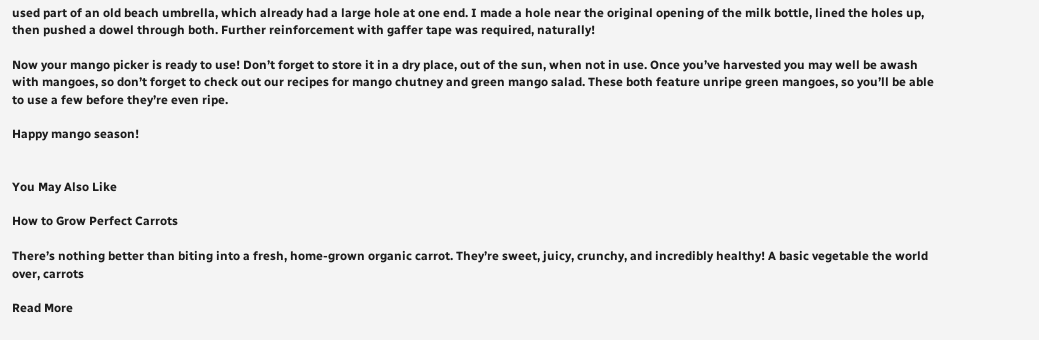used part of an old beach umbrella, which already had a large hole at one end. I made a hole near the original opening of the milk bottle, lined the holes up, then pushed a dowel through both. Further reinforcement with gaffer tape was required, naturally!

Now your mango picker is ready to use! Don’t forget to store it in a dry place, out of the sun, when not in use. Once you’ve harvested you may well be awash with mangoes, so don’t forget to check out our recipes for mango chutney and green mango salad. These both feature unripe green mangoes, so you’ll be able to use a few before they’re even ripe.

Happy mango season!


You May Also Like

How to Grow Perfect Carrots

There’s nothing better than biting into a fresh, home-grown organic carrot. They’re sweet, juicy, crunchy, and incredibly healthy! A basic vegetable the world over, carrots

Read More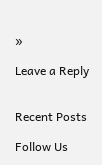»

Leave a Reply


Recent Posts

Follow Us